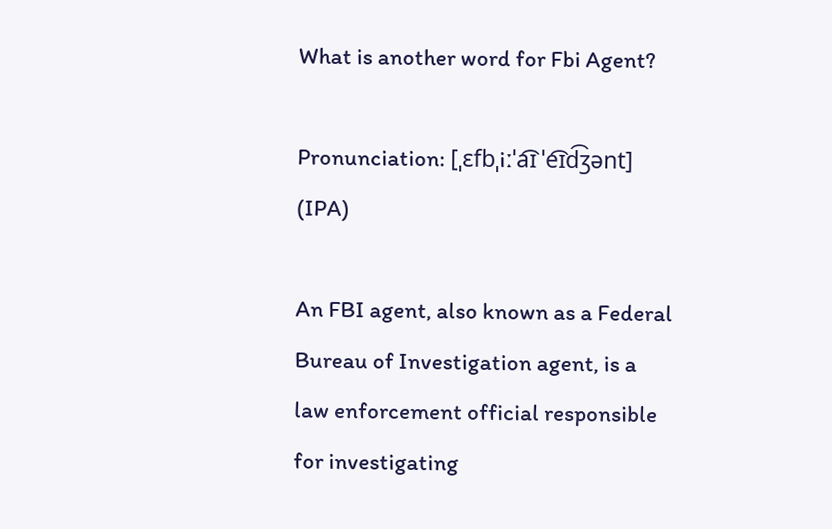What is another word for Fbi Agent?

Pronunciation: [ˌɛfbˌiːˈa͡ɪ ˈe͡ɪd͡ʒənt] (IPA)

An FBI agent, also known as a Federal Bureau of Investigation agent, is a law enforcement official responsible for investigating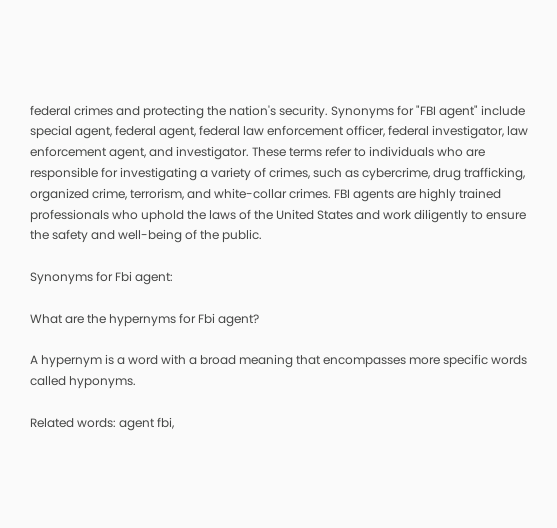federal crimes and protecting the nation's security. Synonyms for "FBI agent" include special agent, federal agent, federal law enforcement officer, federal investigator, law enforcement agent, and investigator. These terms refer to individuals who are responsible for investigating a variety of crimes, such as cybercrime, drug trafficking, organized crime, terrorism, and white-collar crimes. FBI agents are highly trained professionals who uphold the laws of the United States and work diligently to ensure the safety and well-being of the public.

Synonyms for Fbi agent:

What are the hypernyms for Fbi agent?

A hypernym is a word with a broad meaning that encompasses more specific words called hyponyms.

Related words: agent fbi,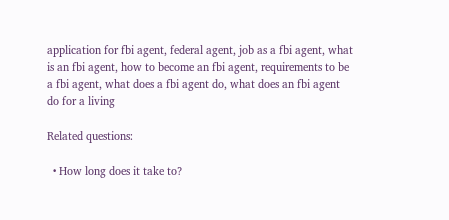application for fbi agent, federal agent, job as a fbi agent, what is an fbi agent, how to become an fbi agent, requirements to be a fbi agent, what does a fbi agent do, what does an fbi agent do for a living

Related questions:

  • How long does it take to?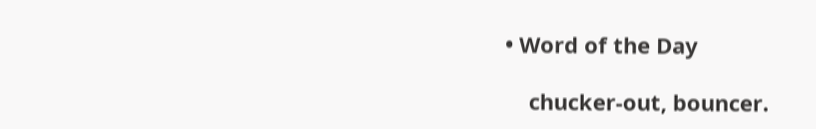• Word of the Day

    chucker-out, bouncer.